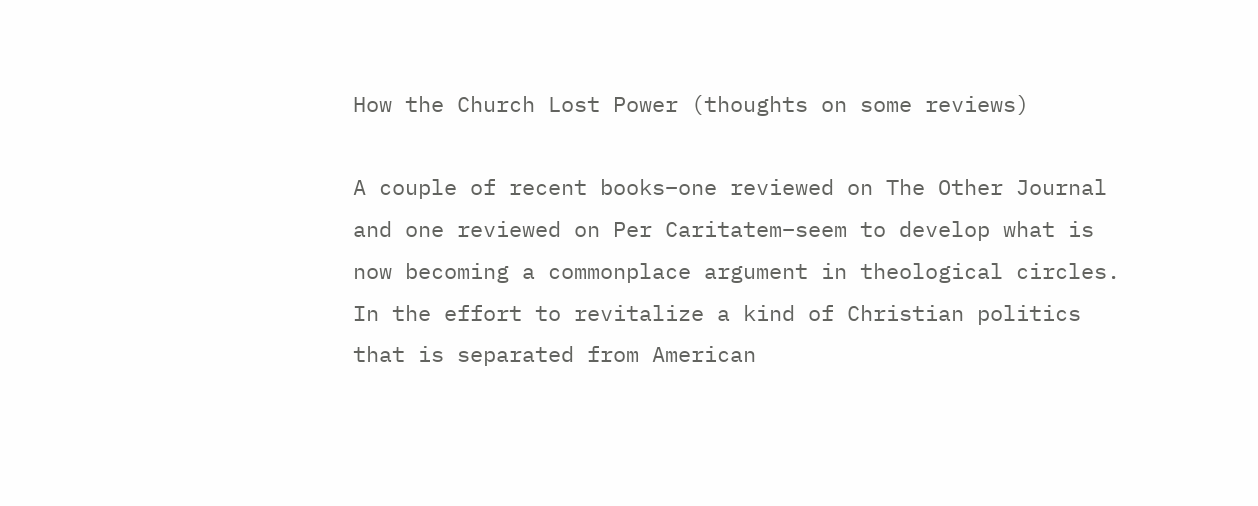How the Church Lost Power (thoughts on some reviews)

A couple of recent books–one reviewed on The Other Journal and one reviewed on Per Caritatem–seem to develop what is now becoming a commonplace argument in theological circles.  In the effort to revitalize a kind of Christian politics that is separated from American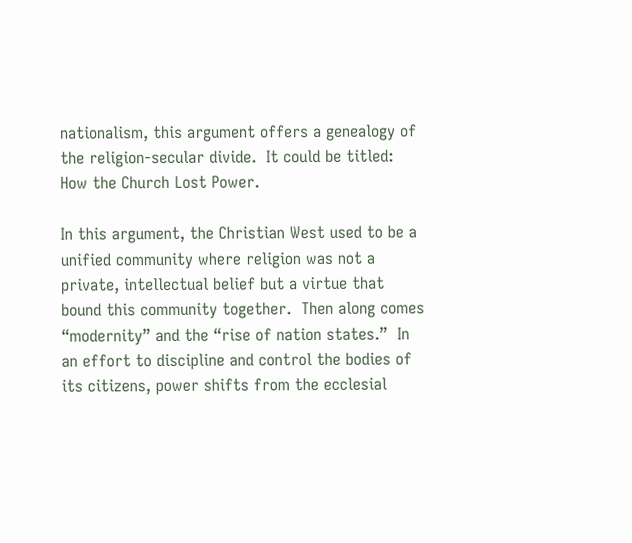nationalism, this argument offers a genealogy of the religion-secular divide.  It could be titled:  How the Church Lost Power.

In this argument, the Christian West used to be a unified community where religion was not a private, intellectual belief but a virtue that bound this community together.  Then along comes “modernity” and the “rise of nation states.”  In an effort to discipline and control the bodies of its citizens, power shifts from the ecclesial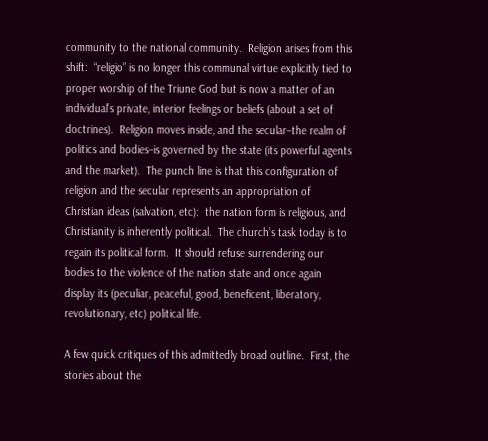community to the national community.  Religion arises from this shift:  “religio” is no longer this communal virtue explicitly tied to proper worship of the Triune God but is now a matter of an individual’s private, interior feelings or beliefs (about a set of doctrines).  Religion moves inside, and the secular–the realm of politics and bodies–is governed by the state (its powerful agents and the market).  The punch line is that this configuration of religion and the secular represents an appropriation of Christian ideas (salvation, etc):  the nation form is religious, and Christianity is inherently political.  The church’s task today is to regain its political form.  It should refuse surrendering our bodies to the violence of the nation state and once again display its (peculiar, peaceful, good, beneficent, liberatory, revolutionary, etc) political life.

A few quick critiques of this admittedly broad outline.  First, the stories about the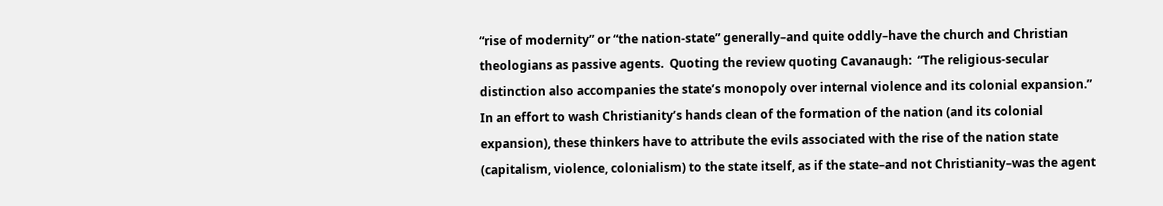“rise of modernity” or “the nation-state” generally–and quite oddly–have the church and Christian theologians as passive agents.  Quoting the review quoting Cavanaugh:  “The religious-secular distinction also accompanies the state’s monopoly over internal violence and its colonial expansion.”  In an effort to wash Christianity’s hands clean of the formation of the nation (and its colonial expansion), these thinkers have to attribute the evils associated with the rise of the nation state (capitalism, violence, colonialism) to the state itself, as if the state–and not Christianity–was the agent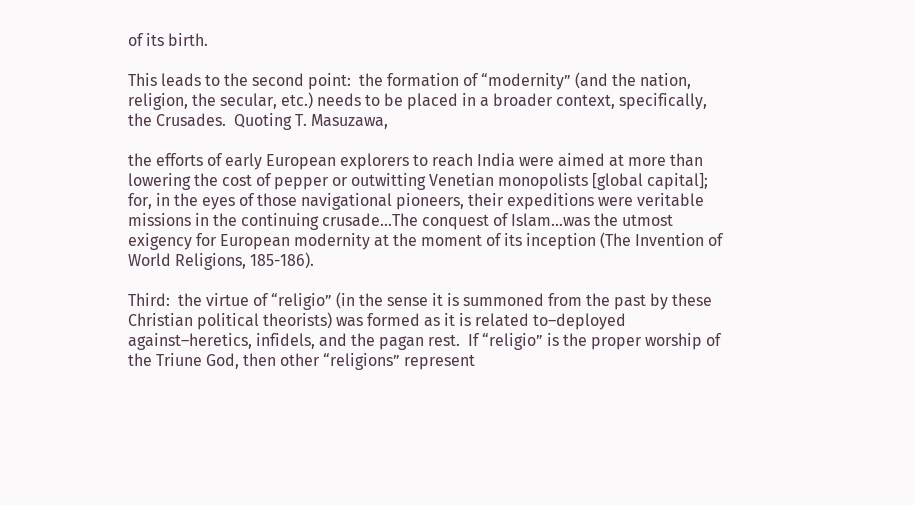of its birth.

This leads to the second point:  the formation of “modernity” (and the nation, religion, the secular, etc.) needs to be placed in a broader context, specifically, the Crusades.  Quoting T. Masuzawa,

the efforts of early European explorers to reach India were aimed at more than lowering the cost of pepper or outwitting Venetian monopolists [global capital]; for, in the eyes of those navigational pioneers, their expeditions were veritable missions in the continuing crusade…The conquest of Islam…was the utmost exigency for European modernity at the moment of its inception (The Invention of World Religions, 185-186).

Third:  the virtue of “religio” (in the sense it is summoned from the past by these Christian political theorists) was formed as it is related to–deployed against–heretics, infidels, and the pagan rest.  If “religio” is the proper worship of the Triune God, then other “religions” represent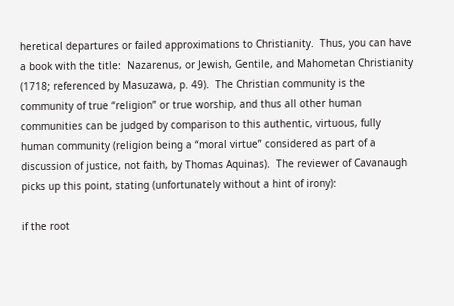heretical departures or failed approximations to Christianity.  Thus, you can have a book with the title:  Nazarenus, or Jewish, Gentile, and Mahometan Christianity (1718; referenced by Masuzawa, p. 49).  The Christian community is the community of true “religion” or true worship, and thus all other human communities can be judged by comparison to this authentic, virtuous, fully human community (religion being a “moral virtue” considered as part of a discussion of justice, not faith, by Thomas Aquinas).  The reviewer of Cavanaugh picks up this point, stating (unfortunately without a hint of irony):

if the root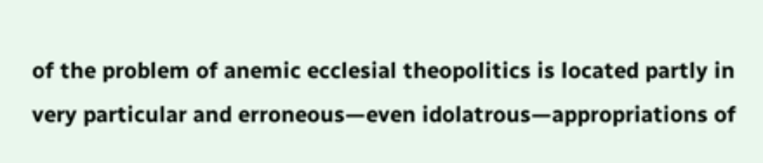of the problem of anemic ecclesial theopolitics is located partly in very particular and erroneous—even idolatrous—appropriations of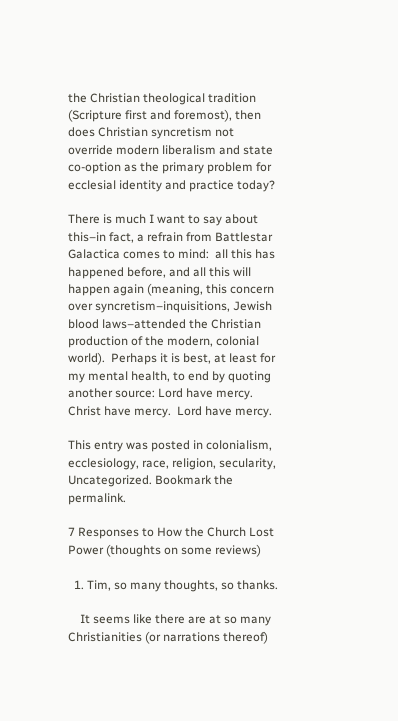the Christian theological tradition (Scripture first and foremost), then does Christian syncretism not override modern liberalism and state co-option as the primary problem for ecclesial identity and practice today?

There is much I want to say about this–in fact, a refrain from Battlestar Galactica comes to mind:  all this has happened before, and all this will happen again (meaning, this concern over syncretism–inquisitions, Jewish blood laws–attended the Christian production of the modern, colonial world).  Perhaps it is best, at least for my mental health, to end by quoting another source: Lord have mercy.  Christ have mercy.  Lord have mercy.

This entry was posted in colonialism, ecclesiology, race, religion, secularity, Uncategorized. Bookmark the permalink.

7 Responses to How the Church Lost Power (thoughts on some reviews)

  1. Tim, so many thoughts, so thanks.

    It seems like there are at so many Christianities (or narrations thereof)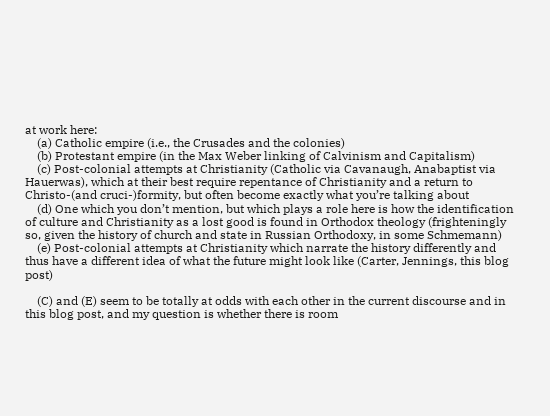at work here:
    (a) Catholic empire (i.e., the Crusades and the colonies)
    (b) Protestant empire (in the Max Weber linking of Calvinism and Capitalism)
    (c) Post-colonial attempts at Christianity (Catholic via Cavanaugh, Anabaptist via Hauerwas), which at their best require repentance of Christianity and a return to Christo-(and cruci-)formity, but often become exactly what you’re talking about
    (d) One which you don’t mention, but which plays a role here is how the identification of culture and Christianity as a lost good is found in Orthodox theology (frighteningly so, given the history of church and state in Russian Orthodoxy, in some Schmemann)
    (e) Post-colonial attempts at Christianity which narrate the history differently and thus have a different idea of what the future might look like (Carter, Jennings, this blog post)

    (C) and (E) seem to be totally at odds with each other in the current discourse and in this blog post, and my question is whether there is room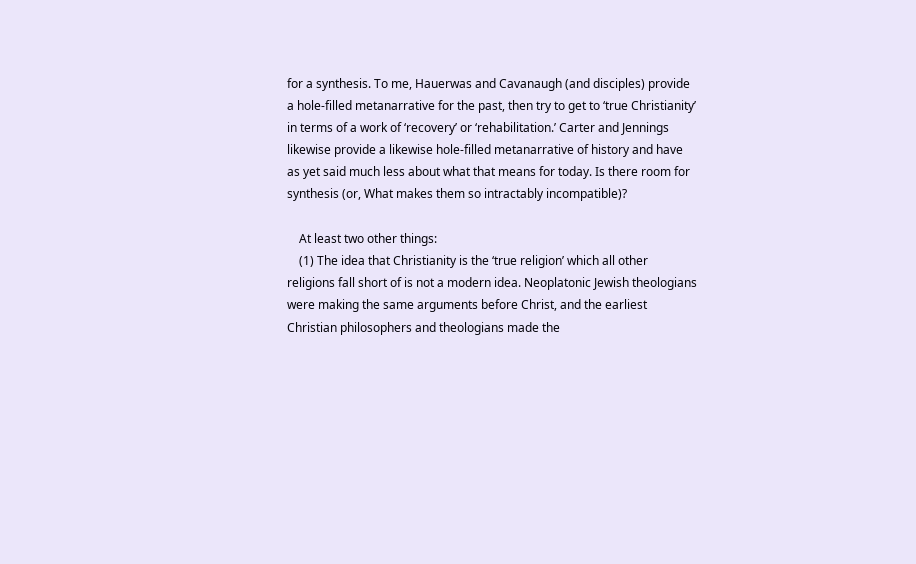for a synthesis. To me, Hauerwas and Cavanaugh (and disciples) provide a hole-filled metanarrative for the past, then try to get to ‘true Christianity’ in terms of a work of ‘recovery’ or ‘rehabilitation.’ Carter and Jennings likewise provide a likewise hole-filled metanarrative of history and have as yet said much less about what that means for today. Is there room for synthesis (or, What makes them so intractably incompatible)?

    At least two other things:
    (1) The idea that Christianity is the ‘true religion’ which all other religions fall short of is not a modern idea. Neoplatonic Jewish theologians were making the same arguments before Christ, and the earliest Christian philosophers and theologians made the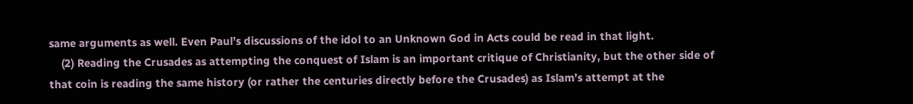same arguments as well. Even Paul’s discussions of the idol to an Unknown God in Acts could be read in that light.
    (2) Reading the Crusades as attempting the conquest of Islam is an important critique of Christianity, but the other side of that coin is reading the same history (or rather the centuries directly before the Crusades) as Islam’s attempt at the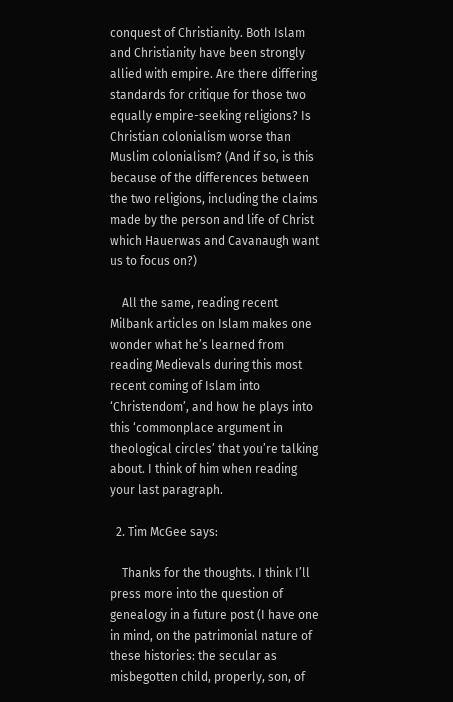conquest of Christianity. Both Islam and Christianity have been strongly allied with empire. Are there differing standards for critique for those two equally empire-seeking religions? Is Christian colonialism worse than Muslim colonialism? (And if so, is this because of the differences between the two religions, including the claims made by the person and life of Christ which Hauerwas and Cavanaugh want us to focus on?)

    All the same, reading recent Milbank articles on Islam makes one wonder what he’s learned from reading Medievals during this most recent coming of Islam into ‘Christendom’, and how he plays into this ‘commonplace argument in theological circles’ that you’re talking about. I think of him when reading your last paragraph.

  2. Tim McGee says:

    Thanks for the thoughts. I think I’ll press more into the question of genealogy in a future post (I have one in mind, on the patrimonial nature of these histories: the secular as misbegotten child, properly, son, of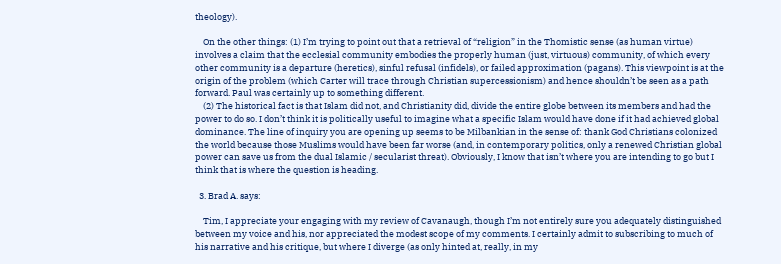theology).

    On the other things: (1) I’m trying to point out that a retrieval of “religion” in the Thomistic sense (as human virtue) involves a claim that the ecclesial community embodies the properly human (just, virtuous) community, of which every other community is a departure (heretics), sinful refusal (infidels), or failed approximation (pagans). This viewpoint is at the origin of the problem (which Carter will trace through Christian supercessionism) and hence shouldn’t be seen as a path forward. Paul was certainly up to something different.
    (2) The historical fact is that Islam did not, and Christianity did, divide the entire globe between its members and had the power to do so. I don’t think it is politically useful to imagine what a specific Islam would have done if it had achieved global dominance. The line of inquiry you are opening up seems to be Milbankian in the sense of: thank God Christians colonized the world because those Muslims would have been far worse (and, in contemporary politics, only a renewed Christian global power can save us from the dual Islamic / secularist threat). Obviously, I know that isn’t where you are intending to go but I think that is where the question is heading.

  3. Brad A. says:

    Tim, I appreciate your engaging with my review of Cavanaugh, though I’m not entirely sure you adequately distinguished between my voice and his, nor appreciated the modest scope of my comments. I certainly admit to subscribing to much of his narrative and his critique, but where I diverge (as only hinted at, really, in my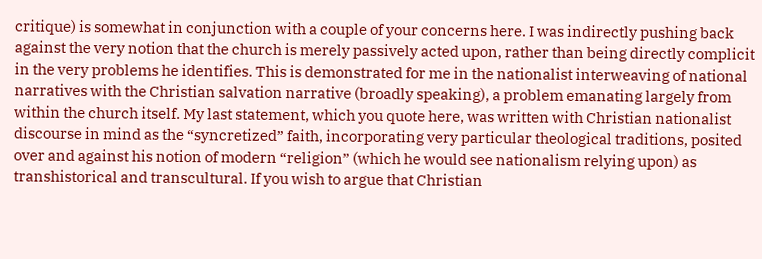critique) is somewhat in conjunction with a couple of your concerns here. I was indirectly pushing back against the very notion that the church is merely passively acted upon, rather than being directly complicit in the very problems he identifies. This is demonstrated for me in the nationalist interweaving of national narratives with the Christian salvation narrative (broadly speaking), a problem emanating largely from within the church itself. My last statement, which you quote here, was written with Christian nationalist discourse in mind as the “syncretized” faith, incorporating very particular theological traditions, posited over and against his notion of modern “religion” (which he would see nationalism relying upon) as transhistorical and transcultural. If you wish to argue that Christian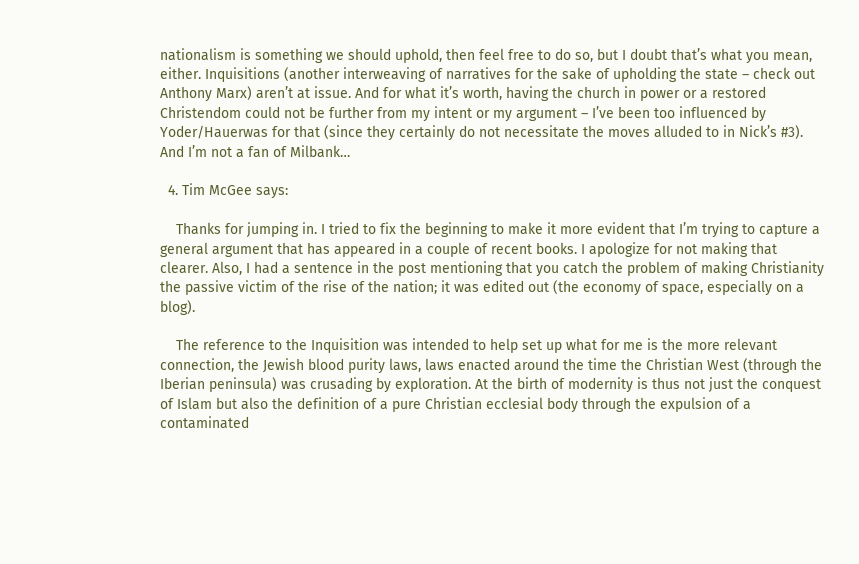nationalism is something we should uphold, then feel free to do so, but I doubt that’s what you mean, either. Inquisitions (another interweaving of narratives for the sake of upholding the state – check out Anthony Marx) aren’t at issue. And for what it’s worth, having the church in power or a restored Christendom could not be further from my intent or my argument – I’ve been too influenced by Yoder/Hauerwas for that (since they certainly do not necessitate the moves alluded to in Nick’s #3). And I’m not a fan of Milbank…

  4. Tim McGee says:

    Thanks for jumping in. I tried to fix the beginning to make it more evident that I’m trying to capture a general argument that has appeared in a couple of recent books. I apologize for not making that clearer. Also, I had a sentence in the post mentioning that you catch the problem of making Christianity the passive victim of the rise of the nation; it was edited out (the economy of space, especially on a blog).

    The reference to the Inquisition was intended to help set up what for me is the more relevant connection, the Jewish blood purity laws, laws enacted around the time the Christian West (through the Iberian peninsula) was crusading by exploration. At the birth of modernity is thus not just the conquest of Islam but also the definition of a pure Christian ecclesial body through the expulsion of a contaminated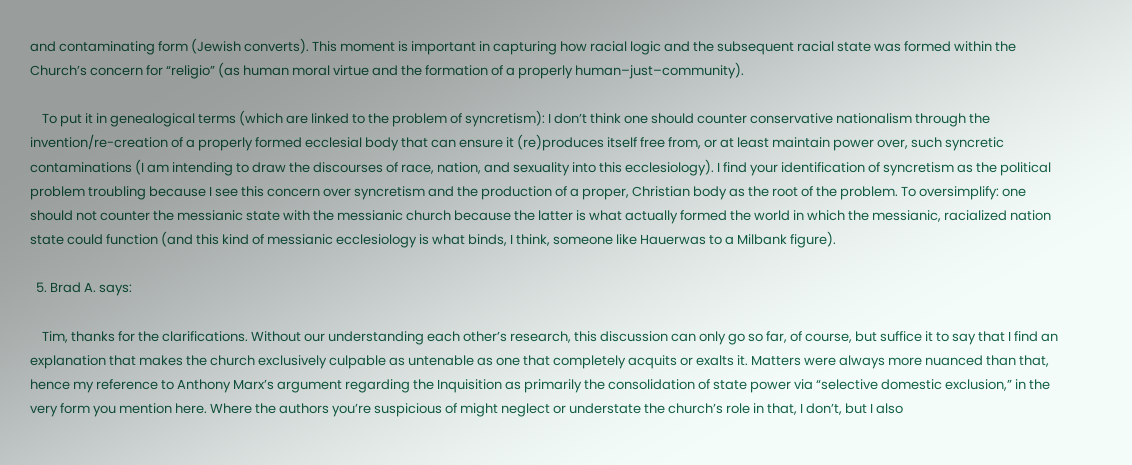and contaminating form (Jewish converts). This moment is important in capturing how racial logic and the subsequent racial state was formed within the Church’s concern for “religio” (as human moral virtue and the formation of a properly human–just–community).

    To put it in genealogical terms (which are linked to the problem of syncretism): I don’t think one should counter conservative nationalism through the invention/re-creation of a properly formed ecclesial body that can ensure it (re)produces itself free from, or at least maintain power over, such syncretic contaminations (I am intending to draw the discourses of race, nation, and sexuality into this ecclesiology). I find your identification of syncretism as the political problem troubling because I see this concern over syncretism and the production of a proper, Christian body as the root of the problem. To oversimplify: one should not counter the messianic state with the messianic church because the latter is what actually formed the world in which the messianic, racialized nation state could function (and this kind of messianic ecclesiology is what binds, I think, someone like Hauerwas to a Milbank figure).

  5. Brad A. says:

    Tim, thanks for the clarifications. Without our understanding each other’s research, this discussion can only go so far, of course, but suffice it to say that I find an explanation that makes the church exclusively culpable as untenable as one that completely acquits or exalts it. Matters were always more nuanced than that, hence my reference to Anthony Marx’s argument regarding the Inquisition as primarily the consolidation of state power via “selective domestic exclusion,” in the very form you mention here. Where the authors you’re suspicious of might neglect or understate the church’s role in that, I don’t, but I also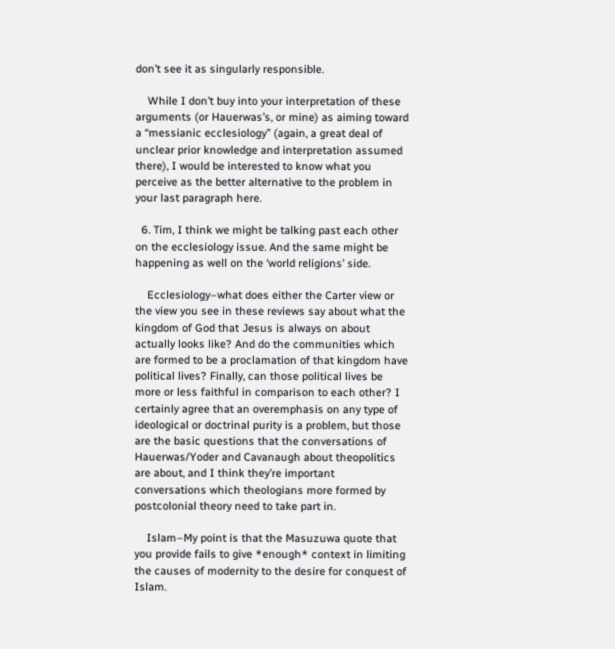don’t see it as singularly responsible.

    While I don’t buy into your interpretation of these arguments (or Hauerwas’s, or mine) as aiming toward a “messianic ecclesiology” (again, a great deal of unclear prior knowledge and interpretation assumed there), I would be interested to know what you perceive as the better alternative to the problem in your last paragraph here.

  6. Tim, I think we might be talking past each other on the ecclesiology issue. And the same might be happening as well on the ‘world religions’ side.

    Ecclesiology–what does either the Carter view or the view you see in these reviews say about what the kingdom of God that Jesus is always on about actually looks like? And do the communities which are formed to be a proclamation of that kingdom have political lives? Finally, can those political lives be more or less faithful in comparison to each other? I certainly agree that an overemphasis on any type of ideological or doctrinal purity is a problem, but those are the basic questions that the conversations of Hauerwas/Yoder and Cavanaugh about theopolitics are about, and I think they’re important conversations which theologians more formed by postcolonial theory need to take part in.

    Islam–My point is that the Masuzuwa quote that you provide fails to give *enough* context in limiting the causes of modernity to the desire for conquest of Islam.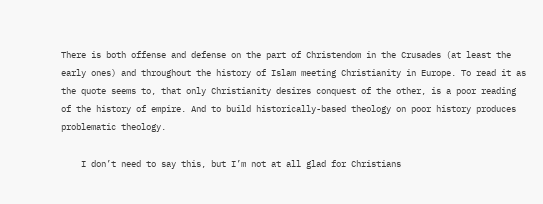There is both offense and defense on the part of Christendom in the Crusades (at least the early ones) and throughout the history of Islam meeting Christianity in Europe. To read it as the quote seems to, that only Christianity desires conquest of the other, is a poor reading of the history of empire. And to build historically-based theology on poor history produces problematic theology.

    I don’t need to say this, but I’m not at all glad for Christians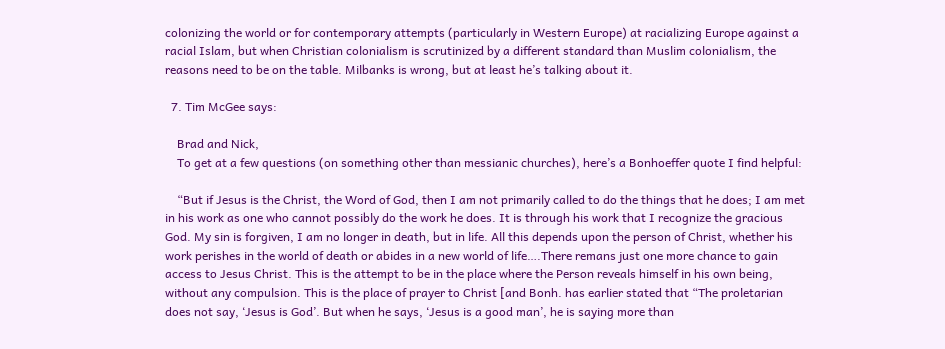colonizing the world or for contemporary attempts (particularly in Western Europe) at racializing Europe against a racial Islam, but when Christian colonialism is scrutinized by a different standard than Muslim colonialism, the reasons need to be on the table. Milbanks is wrong, but at least he’s talking about it.

  7. Tim McGee says:

    Brad and Nick,
    To get at a few questions (on something other than messianic churches), here’s a Bonhoeffer quote I find helpful:

    “But if Jesus is the Christ, the Word of God, then I am not primarily called to do the things that he does; I am met in his work as one who cannot possibly do the work he does. It is through his work that I recognize the gracious God. My sin is forgiven, I am no longer in death, but in life. All this depends upon the person of Christ, whether his work perishes in the world of death or abides in a new world of life….There remans just one more chance to gain access to Jesus Christ. This is the attempt to be in the place where the Person reveals himself in his own being, without any compulsion. This is the place of prayer to Christ [and Bonh. has earlier stated that “The proletarian does not say, ‘Jesus is God’. But when he says, ‘Jesus is a good man’, he is saying more than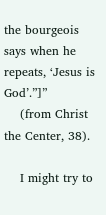the bourgeois says when he repeats, ‘Jesus is God’.”]”
    (from Christ the Center, 38).

    I might try to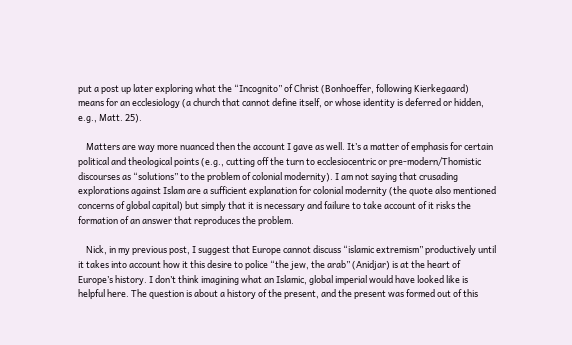put a post up later exploring what the “Incognito” of Christ (Bonhoeffer, following Kierkegaard) means for an ecclesiology (a church that cannot define itself, or whose identity is deferred or hidden, e.g., Matt. 25).

    Matters are way more nuanced then the account I gave as well. It’s a matter of emphasis for certain political and theological points (e.g., cutting off the turn to ecclesiocentric or pre-modern/Thomistic discourses as “solutions” to the problem of colonial modernity). I am not saying that crusading explorations against Islam are a sufficient explanation for colonial modernity (the quote also mentioned concerns of global capital) but simply that it is necessary and failure to take account of it risks the formation of an answer that reproduces the problem.

    Nick, in my previous post, I suggest that Europe cannot discuss “islamic extremism” productively until it takes into account how it this desire to police “the jew, the arab” (Anidjar) is at the heart of Europe’s history. I don’t think imagining what an Islamic, global imperial would have looked like is helpful here. The question is about a history of the present, and the present was formed out of this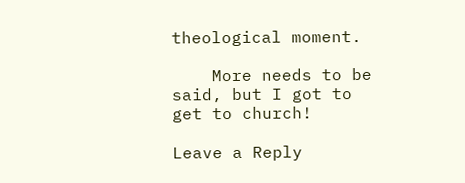theological moment.

    More needs to be said, but I got to get to church!

Leave a Reply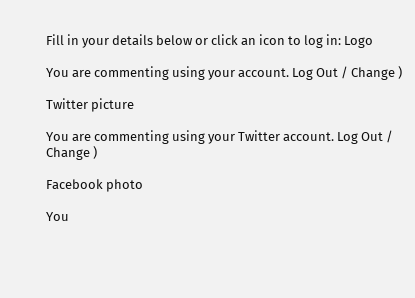Fill in your details below or click an icon to log in: Logo

You are commenting using your account. Log Out / Change )

Twitter picture

You are commenting using your Twitter account. Log Out / Change )

Facebook photo

You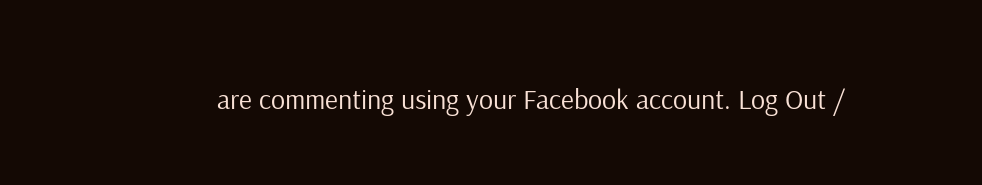are commenting using your Facebook account. Log Out /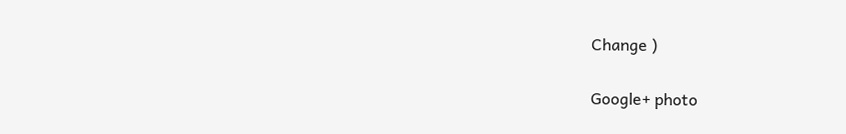Change )

Google+ photo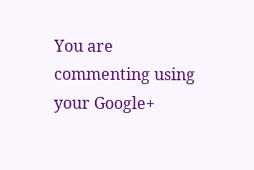You are commenting using your Google+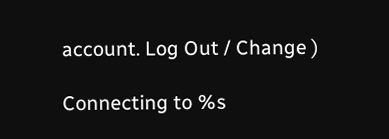account. Log Out / Change )

Connecting to %s